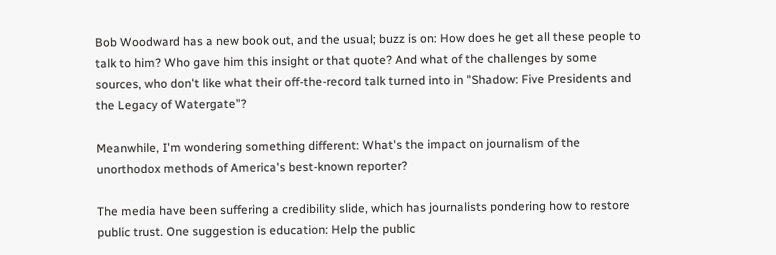Bob Woodward has a new book out, and the usual; buzz is on: How does he get all these people to talk to him? Who gave him this insight or that quote? And what of the challenges by some sources, who don't like what their off-the-record talk turned into in "Shadow: Five Presidents and the Legacy of Watergate"?

Meanwhile, I'm wondering something different: What's the impact on journalism of the unorthodox methods of America's best-known reporter?

The media have been suffering a credibility slide, which has journalists pondering how to restore public trust. One suggestion is education: Help the public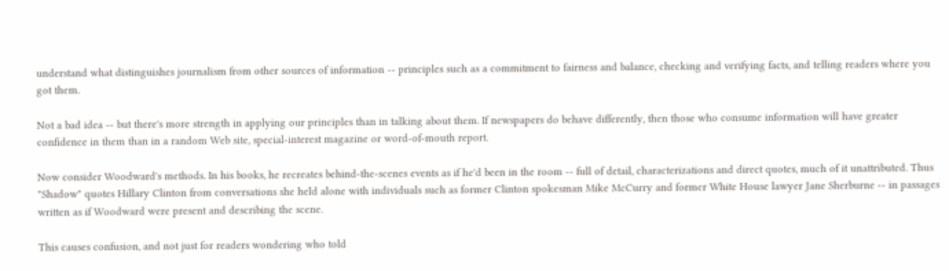understand what distinguishes journalism from other sources of information -- principles such as a commitment to fairness and balance, checking and verifying facts, and telling readers where you got them.

Not a bad idea -- but there's more strength in applying our principles than in talking about them. If newspapers do behave differently, then those who consume information will have greater confidence in them than in a random Web site, special-interest magazine or word-of-mouth report.

Now consider Woodward's methods. In his books, he recreates behind-the-scenes events as if he'd been in the room -- full of detail, characterizations and direct quotes, much of it unattributed. Thus "Shadow" quotes Hillary Clinton from conversations she held alone with individuals such as former Clinton spokesman Mike McCurry and former White House lawyer Jane Sherburne -- in passages written as if Woodward were present and describing the scene.

This causes confusion, and not just for readers wondering who told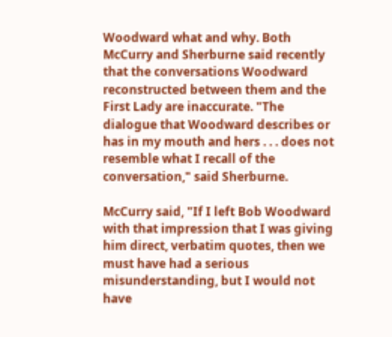Woodward what and why. Both McCurry and Sherburne said recently that the conversations Woodward reconstructed between them and the First Lady are inaccurate. "The dialogue that Woodward describes or has in my mouth and hers . . . does not resemble what I recall of the conversation," said Sherburne.

McCurry said, "If I left Bob Woodward with that impression that I was giving him direct, verbatim quotes, then we must have had a serious misunderstanding, but I would not have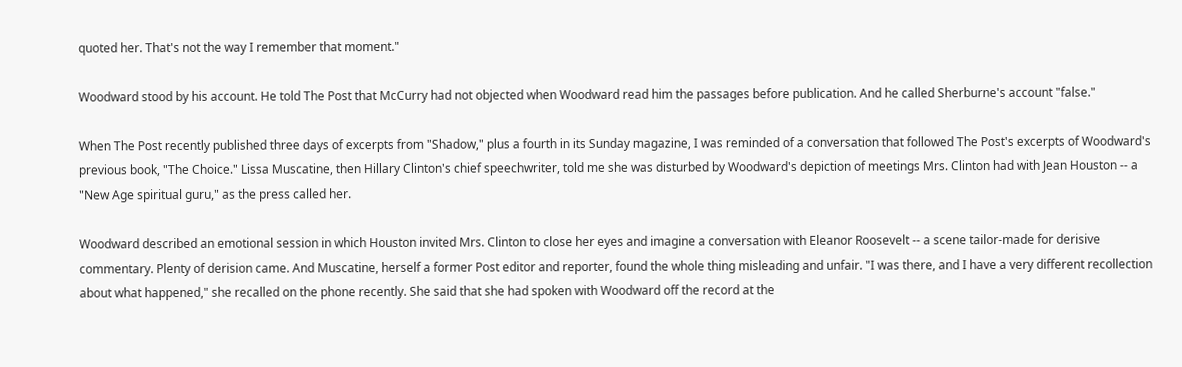quoted her. That's not the way I remember that moment."

Woodward stood by his account. He told The Post that McCurry had not objected when Woodward read him the passages before publication. And he called Sherburne's account "false."

When The Post recently published three days of excerpts from "Shadow," plus a fourth in its Sunday magazine, I was reminded of a conversation that followed The Post's excerpts of Woodward's previous book, "The Choice." Lissa Muscatine, then Hillary Clinton's chief speechwriter, told me she was disturbed by Woodward's depiction of meetings Mrs. Clinton had with Jean Houston -- a "New Age spiritual guru," as the press called her.

Woodward described an emotional session in which Houston invited Mrs. Clinton to close her eyes and imagine a conversation with Eleanor Roosevelt -- a scene tailor-made for derisive commentary. Plenty of derision came. And Muscatine, herself a former Post editor and reporter, found the whole thing misleading and unfair. "I was there, and I have a very different recollection about what happened," she recalled on the phone recently. She said that she had spoken with Woodward off the record at the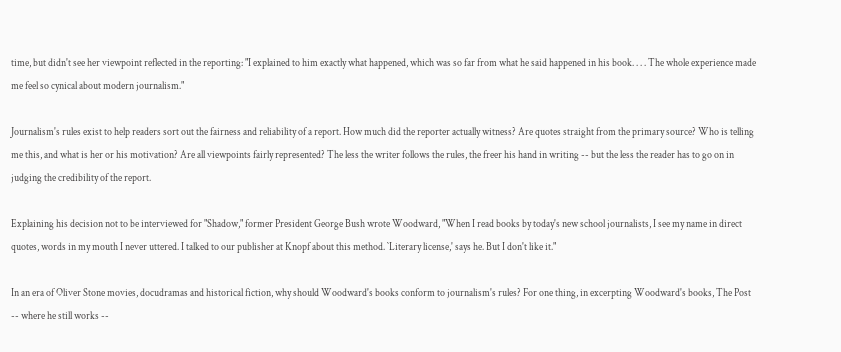time, but didn't see her viewpoint reflected in the reporting: "I explained to him exactly what happened, which was so far from what he said happened in his book. . . . The whole experience made me feel so cynical about modern journalism."

Journalism's rules exist to help readers sort out the fairness and reliability of a report. How much did the reporter actually witness? Are quotes straight from the primary source? Who is telling me this, and what is her or his motivation? Are all viewpoints fairly represented? The less the writer follows the rules, the freer his hand in writing -- but the less the reader has to go on in judging the credibility of the report.

Explaining his decision not to be interviewed for "Shadow," former President George Bush wrote Woodward, "When I read books by today's new school journalists, I see my name in direct quotes, words in my mouth I never uttered. I talked to our publisher at Knopf about this method. `Literary license,' says he. But I don't like it."

In an era of Oliver Stone movies, docudramas and historical fiction, why should Woodward's books conform to journalism's rules? For one thing, in excerpting Woodward's books, The Post -- where he still works --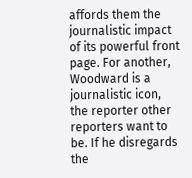affords them the journalistic impact of its powerful front page. For another, Woodward is a journalistic icon, the reporter other reporters want to be. If he disregards the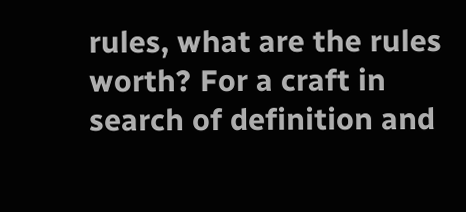rules, what are the rules worth? For a craft in search of definition and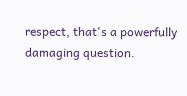respect, that's a powerfully damaging question.